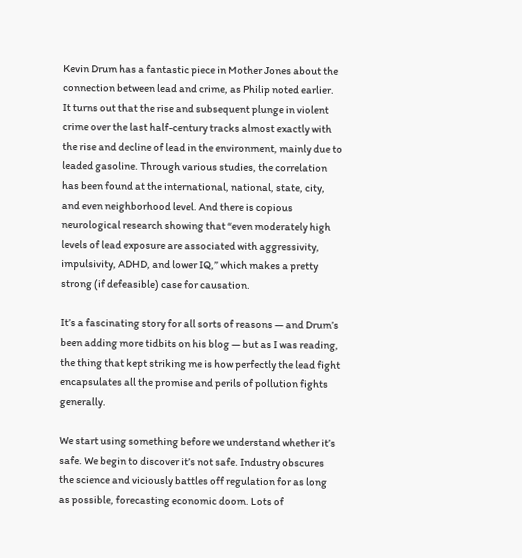Kevin Drum has a fantastic piece in Mother Jones about the connection between lead and crime, as Philip noted earlier. It turns out that the rise and subsequent plunge in violent crime over the last half-century tracks almost exactly with the rise and decline of lead in the environment, mainly due to leaded gasoline. Through various studies, the correlation has been found at the international, national, state, city, and even neighborhood level. And there is copious neurological research showing that “even moderately high levels of lead exposure are associated with aggressivity, impulsivity, ADHD, and lower IQ,” which makes a pretty strong (if defeasible) case for causation.

It’s a fascinating story for all sorts of reasons — and Drum’s been adding more tidbits on his blog — but as I was reading, the thing that kept striking me is how perfectly the lead fight encapsulates all the promise and perils of pollution fights generally.

We start using something before we understand whether it’s safe. We begin to discover it’s not safe. Industry obscures the science and viciously battles off regulation for as long as possible, forecasting economic doom. Lots of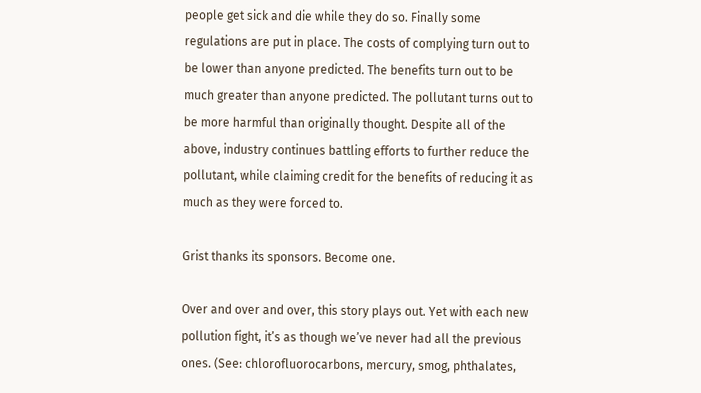people get sick and die while they do so. Finally some regulations are put in place. The costs of complying turn out to be lower than anyone predicted. The benefits turn out to be much greater than anyone predicted. The pollutant turns out to be more harmful than originally thought. Despite all of the above, industry continues battling efforts to further reduce the pollutant, while claiming credit for the benefits of reducing it as much as they were forced to.

Grist thanks its sponsors. Become one.

Over and over and over, this story plays out. Yet with each new pollution fight, it’s as though we’ve never had all the previous ones. (See: chlorofluorocarbons, mercury, smog, phthalates,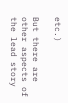etc.)

But there are other aspects of the lead story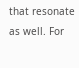that resonate as well. For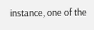instance, one of the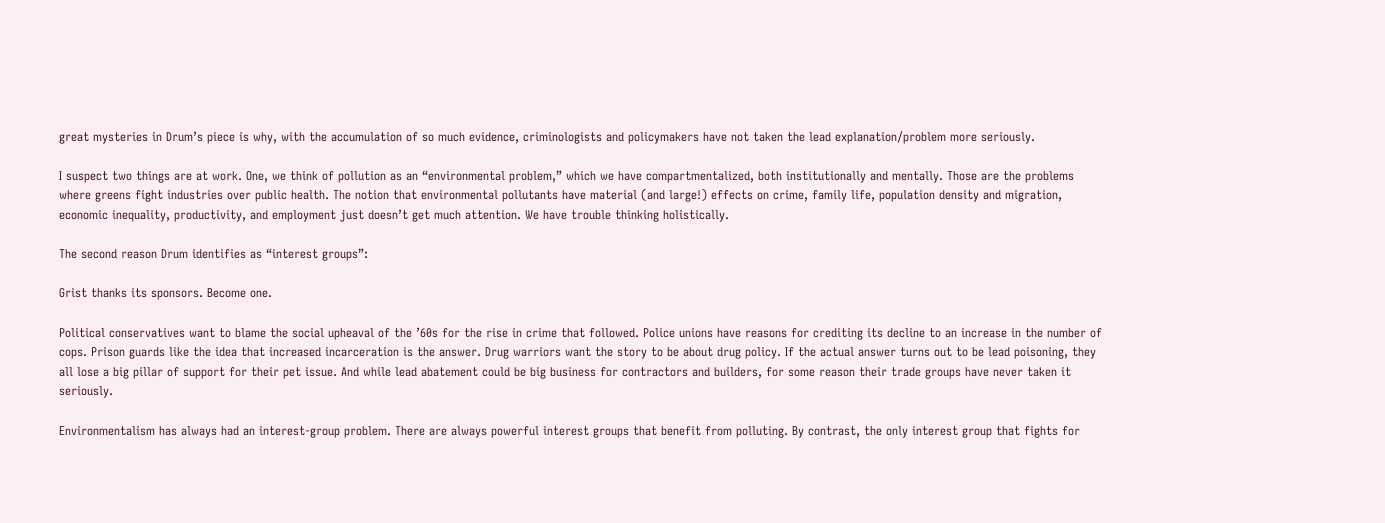great mysteries in Drum’s piece is why, with the accumulation of so much evidence, criminologists and policymakers have not taken the lead explanation/problem more seriously.

I suspect two things are at work. One, we think of pollution as an “environmental problem,” which we have compartmentalized, both institutionally and mentally. Those are the problems where greens fight industries over public health. The notion that environmental pollutants have material (and large!) effects on crime, family life, population density and migration, economic inequality, productivity, and employment just doesn’t get much attention. We have trouble thinking holistically.

The second reason Drum identifies as “interest groups”:

Grist thanks its sponsors. Become one.

Political conservatives want to blame the social upheaval of the ’60s for the rise in crime that followed. Police unions have reasons for crediting its decline to an increase in the number of cops. Prison guards like the idea that increased incarceration is the answer. Drug warriors want the story to be about drug policy. If the actual answer turns out to be lead poisoning, they all lose a big pillar of support for their pet issue. And while lead abatement could be big business for contractors and builders, for some reason their trade groups have never taken it seriously.

Environmentalism has always had an interest-group problem. There are always powerful interest groups that benefit from polluting. By contrast, the only interest group that fights for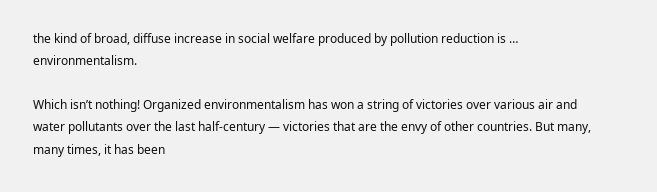the kind of broad, diffuse increase in social welfare produced by pollution reduction is … environmentalism.

Which isn’t nothing! Organized environmentalism has won a string of victories over various air and water pollutants over the last half-century — victories that are the envy of other countries. But many, many times, it has been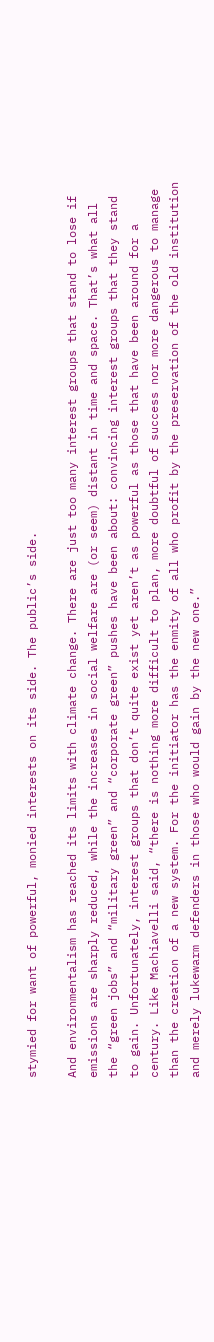stymied for want of powerful, monied interests on its side. The public’s side.

And environmentalism has reached its limits with climate change. There are just too many interest groups that stand to lose if emissions are sharply reduced, while the increases in social welfare are (or seem) distant in time and space. That’s what all the “green jobs” and “military green” and “corporate green” pushes have been about: convincing interest groups that they stand to gain. Unfortunately, interest groups that don’t quite exist yet aren’t as powerful as those that have been around for a century. Like Machiavelli said, “there is nothing more difficult to plan, more doubtful of success nor more dangerous to manage than the creation of a new system. For the initiator has the enmity of all who profit by the preservation of the old institution and merely lukewarm defenders in those who would gain by the new one.”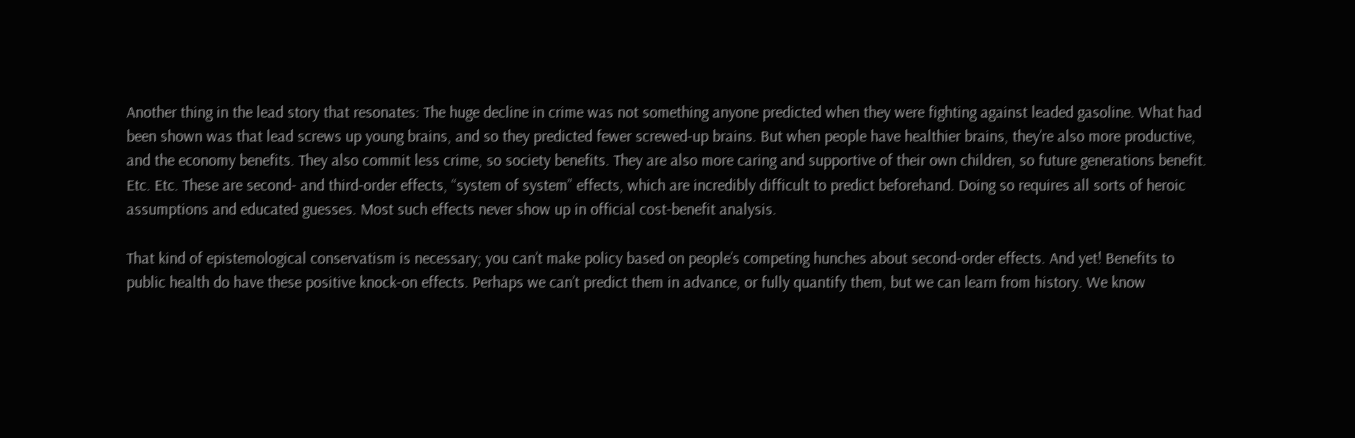Another thing in the lead story that resonates: The huge decline in crime was not something anyone predicted when they were fighting against leaded gasoline. What had been shown was that lead screws up young brains, and so they predicted fewer screwed-up brains. But when people have healthier brains, they’re also more productive, and the economy benefits. They also commit less crime, so society benefits. They are also more caring and supportive of their own children, so future generations benefit. Etc. Etc. These are second- and third-order effects, “system of system” effects, which are incredibly difficult to predict beforehand. Doing so requires all sorts of heroic assumptions and educated guesses. Most such effects never show up in official cost-benefit analysis.

That kind of epistemological conservatism is necessary; you can’t make policy based on people’s competing hunches about second-order effects. And yet! Benefits to public health do have these positive knock-on effects. Perhaps we can’t predict them in advance, or fully quantify them, but we can learn from history. We know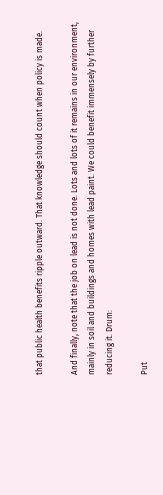that public health benefits ripple outward. That knowledge should count when policy is made.

And finally, note that the job on lead is not done. Lots and lots of it remains in our environment, mainly in soil and buildings and homes with lead paint. We could benefit immensely by further reducing it. Drum:

Put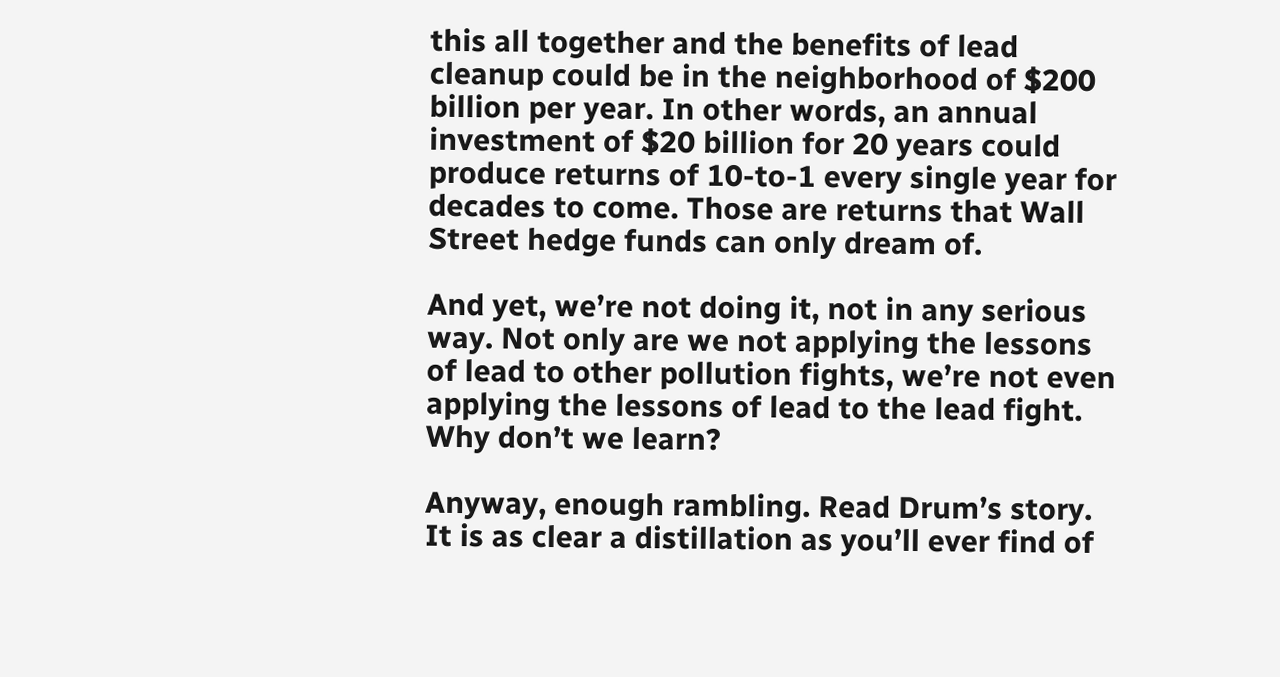this all together and the benefits of lead cleanup could be in the neighborhood of $200 billion per year. In other words, an annual investment of $20 billion for 20 years could produce returns of 10-to-1 every single year for decades to come. Those are returns that Wall Street hedge funds can only dream of.

And yet, we’re not doing it, not in any serious way. Not only are we not applying the lessons of lead to other pollution fights, we’re not even applying the lessons of lead to the lead fight. Why don’t we learn?

Anyway, enough rambling. Read Drum’s story. It is as clear a distillation as you’ll ever find of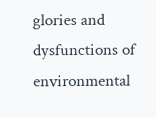glories and dysfunctions of environmental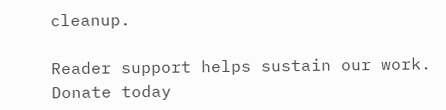cleanup.

Reader support helps sustain our work. Donate today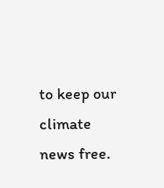to keep our climate news free.